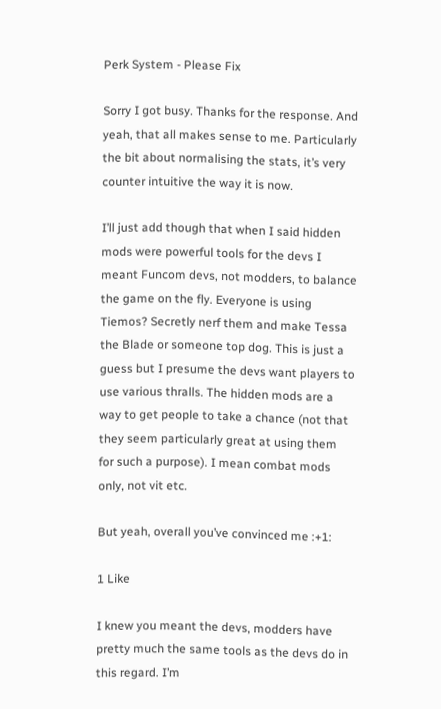Perk System - Please Fix

Sorry I got busy. Thanks for the response. And yeah, that all makes sense to me. Particularly the bit about normalising the stats, it’s very counter intuitive the way it is now.

I’ll just add though that when I said hidden mods were powerful tools for the devs I meant Funcom devs, not modders, to balance the game on the fly. Everyone is using Tiemos? Secretly nerf them and make Tessa the Blade or someone top dog. This is just a guess but I presume the devs want players to use various thralls. The hidden mods are a way to get people to take a chance (not that they seem particularly great at using them
for such a purpose). I mean combat mods only, not vit etc.

But yeah, overall you’ve convinced me :+1:

1 Like

I knew you meant the devs, modders have pretty much the same tools as the devs do in this regard. I’m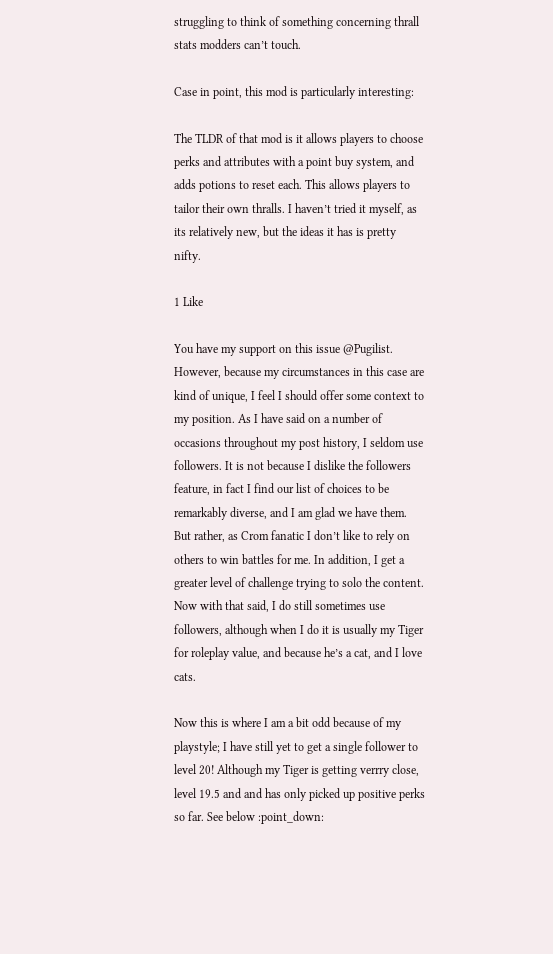struggling to think of something concerning thrall stats modders can’t touch.

Case in point, this mod is particularly interesting:

The TLDR of that mod is it allows players to choose perks and attributes with a point buy system, and adds potions to reset each. This allows players to tailor their own thralls. I haven’t tried it myself, as its relatively new, but the ideas it has is pretty nifty.

1 Like

You have my support on this issue @Pugilist. However, because my circumstances in this case are kind of unique, I feel I should offer some context to my position. As I have said on a number of occasions throughout my post history, I seldom use followers. It is not because I dislike the followers feature, in fact I find our list of choices to be remarkably diverse, and I am glad we have them. But rather, as Crom fanatic I don’t like to rely on others to win battles for me. In addition, I get a greater level of challenge trying to solo the content. Now with that said, I do still sometimes use followers, although when I do it is usually my Tiger for roleplay value, and because he’s a cat, and I love cats.

Now this is where I am a bit odd because of my playstyle; I have still yet to get a single follower to level 20! Although my Tiger is getting verrry close, level 19.5 and and has only picked up positive perks so far. See below :point_down: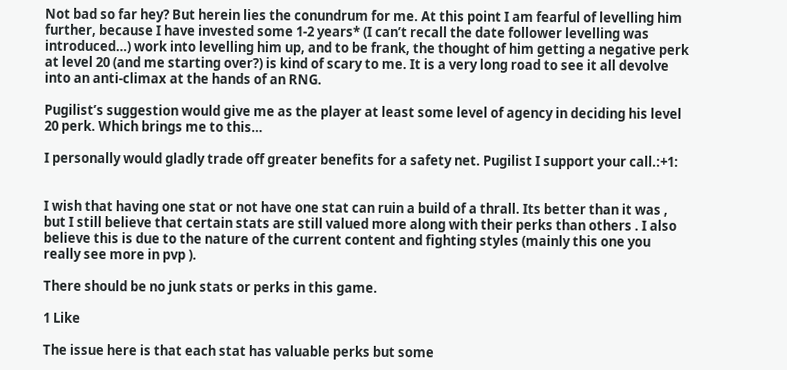Not bad so far hey? But herein lies the conundrum for me. At this point I am fearful of levelling him further, because I have invested some 1-2 years* (I can’t recall the date follower levelling was introduced…) work into levelling him up, and to be frank, the thought of him getting a negative perk at level 20 (and me starting over?) is kind of scary to me. It is a very long road to see it all devolve into an anti-climax at the hands of an RNG.

Pugilist’s suggestion would give me as the player at least some level of agency in deciding his level 20 perk. Which brings me to this…

I personally would gladly trade off greater benefits for a safety net. Pugilist I support your call.:+1:


I wish that having one stat or not have one stat can ruin a build of a thrall. Its better than it was , but I still believe that certain stats are still valued more along with their perks than others . I also believe this is due to the nature of the current content and fighting styles (mainly this one you really see more in pvp ).

There should be no junk stats or perks in this game.

1 Like

The issue here is that each stat has valuable perks but some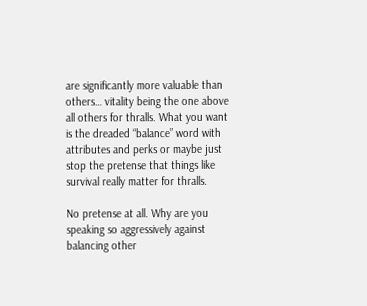are significantly more valuable than others… vitality being the one above all others for thralls. What you want is the dreaded “balance” word with attributes and perks or maybe just stop the pretense that things like survival really matter for thralls.

No pretense at all. Why are you speaking so aggressively against balancing other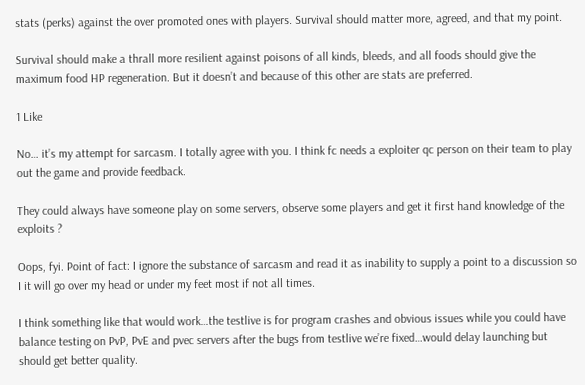stats (perks) against the over promoted ones with players. Survival should matter more, agreed, and that my point.

Survival should make a thrall more resilient against poisons of all kinds, bleeds, and all foods should give the maximum food HP regeneration. But it doesn’t and because of this other are stats are preferred.

1 Like

No… it’s my attempt for sarcasm. I totally agree with you. I think fc needs a exploiter qc person on their team to play out the game and provide feedback.

They could always have someone play on some servers, observe some players and get it first hand knowledge of the exploits ?

Oops, fyi. Point of fact: I ignore the substance of sarcasm and read it as inability to supply a point to a discussion so I it will go over my head or under my feet most if not all times.

I think something like that would work…the testlive is for program crashes and obvious issues while you could have balance testing on PvP, PvE and pvec servers after the bugs from testlive we’re fixed…would delay launching but should get better quality.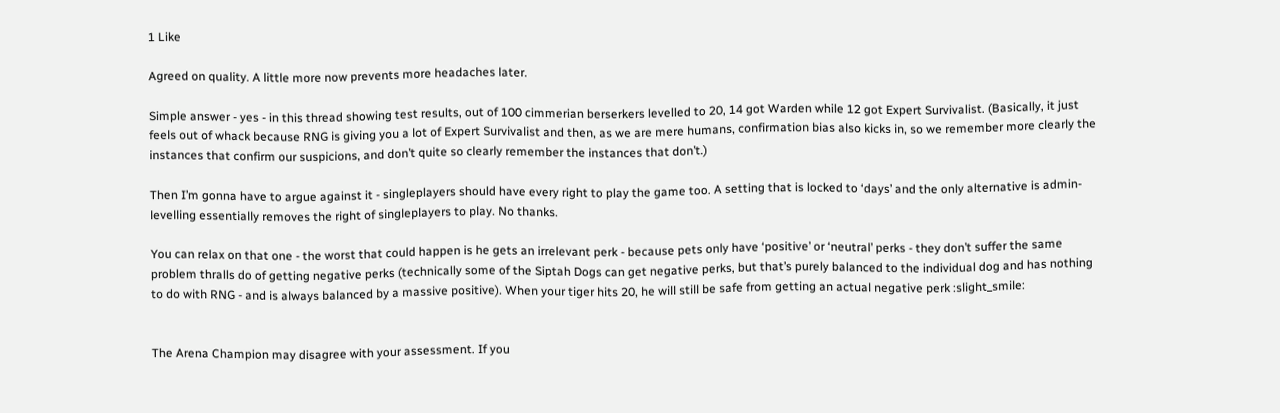1 Like

Agreed on quality. A little more now prevents more headaches later.

Simple answer - yes - in this thread showing test results, out of 100 cimmerian berserkers levelled to 20, 14 got Warden while 12 got Expert Survivalist. (Basically, it just feels out of whack because RNG is giving you a lot of Expert Survivalist and then, as we are mere humans, confirmation bias also kicks in, so we remember more clearly the instances that confirm our suspicions, and don’t quite so clearly remember the instances that don’t.)

Then I’m gonna have to argue against it - singleplayers should have every right to play the game too. A setting that is locked to ‘days’ and the only alternative is admin-levelling essentially removes the right of singleplayers to play. No thanks.

You can relax on that one - the worst that could happen is he gets an irrelevant perk - because pets only have ‘positive’ or ‘neutral’ perks - they don’t suffer the same problem thralls do of getting negative perks (technically some of the Siptah Dogs can get negative perks, but that’s purely balanced to the individual dog and has nothing to do with RNG - and is always balanced by a massive positive). When your tiger hits 20, he will still be safe from getting an actual negative perk :slight_smile:


The Arena Champion may disagree with your assessment. If you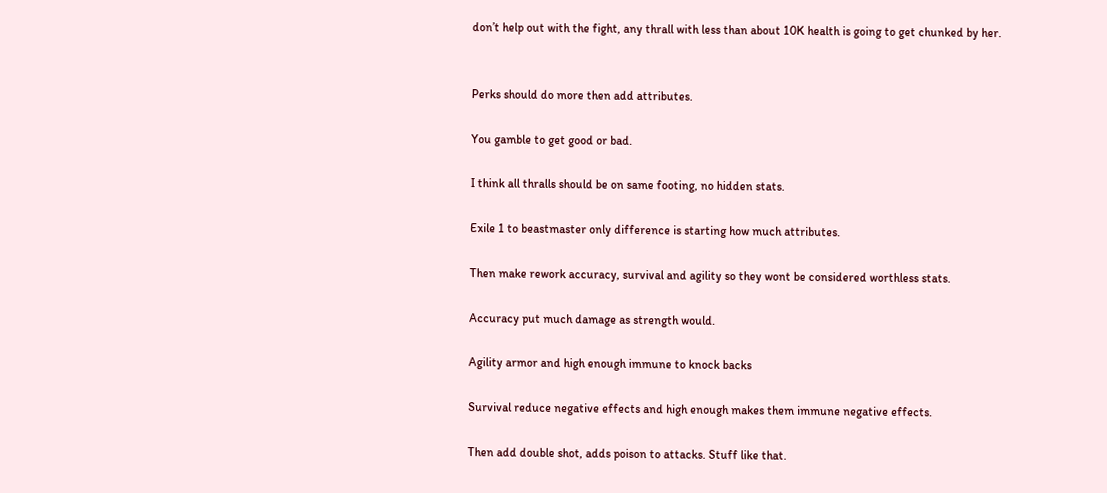don’t help out with the fight, any thrall with less than about 10K health is going to get chunked by her.


Perks should do more then add attributes.

You gamble to get good or bad.

I think all thralls should be on same footing, no hidden stats.

Exile 1 to beastmaster only difference is starting how much attributes.

Then make rework accuracy, survival and agility so they wont be considered worthless stats.

Accuracy put much damage as strength would.

Agility armor and high enough immune to knock backs

Survival reduce negative effects and high enough makes them immune negative effects.

Then add double shot, adds poison to attacks. Stuff like that.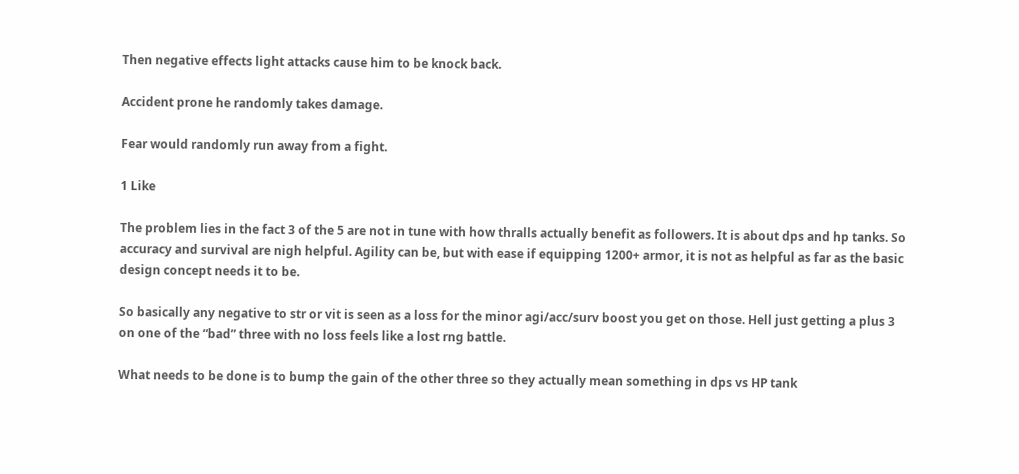Then negative effects light attacks cause him to be knock back.

Accident prone he randomly takes damage.

Fear would randomly run away from a fight.

1 Like

The problem lies in the fact 3 of the 5 are not in tune with how thralls actually benefit as followers. It is about dps and hp tanks. So accuracy and survival are nigh helpful. Agility can be, but with ease if equipping 1200+ armor, it is not as helpful as far as the basic design concept needs it to be.

So basically any negative to str or vit is seen as a loss for the minor agi/acc/surv boost you get on those. Hell just getting a plus 3 on one of the “bad” three with no loss feels like a lost rng battle.

What needs to be done is to bump the gain of the other three so they actually mean something in dps vs HP tank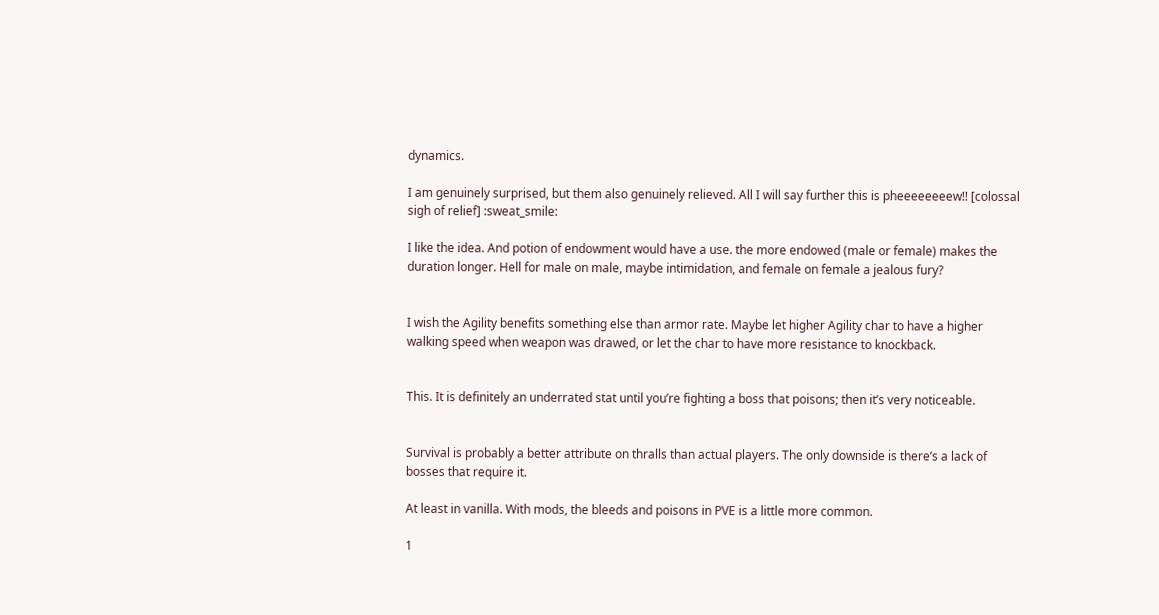dynamics.

I am genuinely surprised, but them also genuinely relieved. All I will say further this is pheeeeeeeew!! [colossal sigh of relief] :sweat_smile:

I like the idea. And potion of endowment would have a use. the more endowed (male or female) makes the duration longer. Hell for male on male, maybe intimidation, and female on female a jealous fury?


I wish the Agility benefits something else than armor rate. Maybe let higher Agility char to have a higher walking speed when weapon was drawed, or let the char to have more resistance to knockback.


This. It is definitely an underrated stat until you’re fighting a boss that poisons; then it’s very noticeable.


Survival is probably a better attribute on thralls than actual players. The only downside is there’s a lack of bosses that require it.

At least in vanilla. With mods, the bleeds and poisons in PVE is a little more common.

1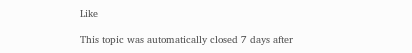Like

This topic was automatically closed 7 days after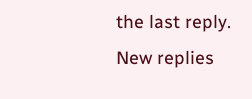the last reply. New replies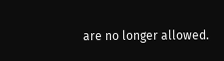are no longer allowed.